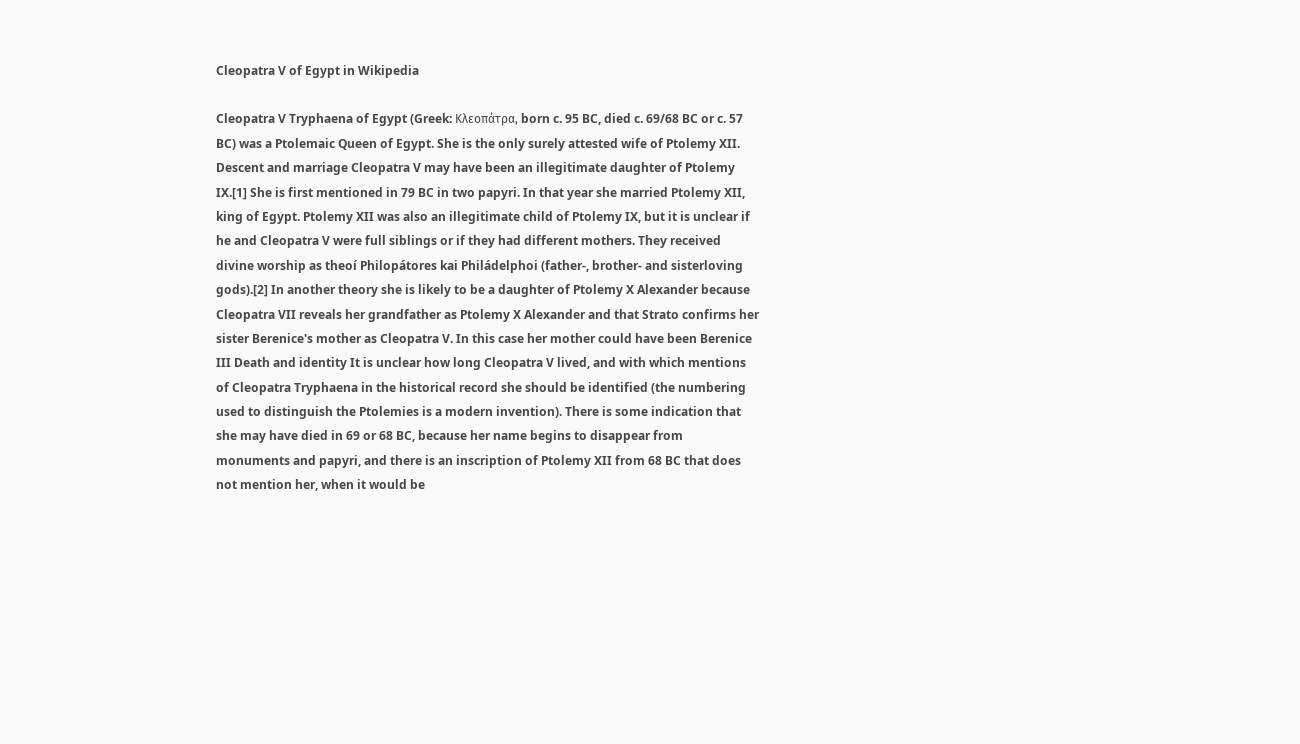Cleopatra V of Egypt in Wikipedia

Cleopatra V Tryphaena of Egypt (Greek: Κλεοπάτρα, born c. 95 BC, died c. 69/68 BC or c. 57 BC) was a Ptolemaic Queen of Egypt. She is the only surely attested wife of Ptolemy XII. Descent and marriage Cleopatra V may have been an illegitimate daughter of Ptolemy IX.[1] She is first mentioned in 79 BC in two papyri. In that year she married Ptolemy XII, king of Egypt. Ptolemy XII was also an illegitimate child of Ptolemy IX, but it is unclear if he and Cleopatra V were full siblings or if they had different mothers. They received divine worship as theoí Philopátores kai Philádelphoi (father-, brother- and sisterloving gods).[2] In another theory she is likely to be a daughter of Ptolemy X Alexander because Cleopatra VII reveals her grandfather as Ptolemy X Alexander and that Strato confirms her sister Berenice's mother as Cleopatra V. In this case her mother could have been Berenice III Death and identity It is unclear how long Cleopatra V lived, and with which mentions of Cleopatra Tryphaena in the historical record she should be identified (the numbering used to distinguish the Ptolemies is a modern invention). There is some indication that she may have died in 69 or 68 BC, because her name begins to disappear from monuments and papyri, and there is an inscription of Ptolemy XII from 68 BC that does not mention her, when it would be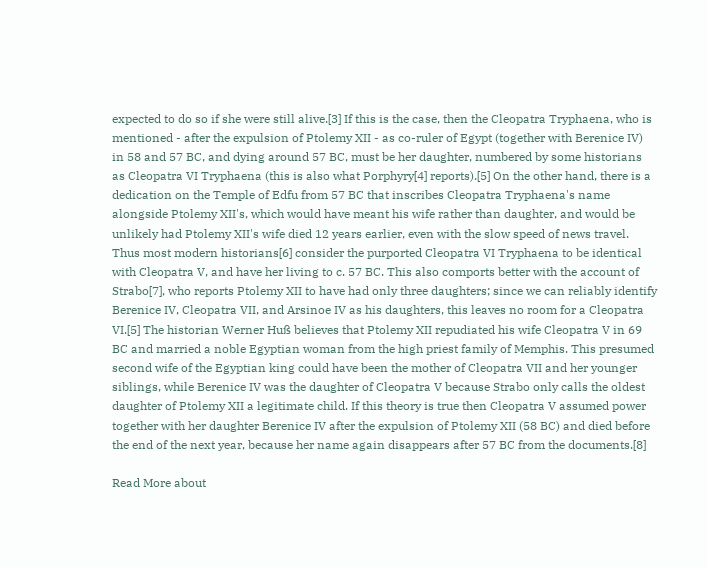expected to do so if she were still alive.[3] If this is the case, then the Cleopatra Tryphaena, who is mentioned - after the expulsion of Ptolemy XII - as co-ruler of Egypt (together with Berenice IV) in 58 and 57 BC, and dying around 57 BC, must be her daughter, numbered by some historians as Cleopatra VI Tryphaena (this is also what Porphyry[4] reports).[5] On the other hand, there is a dedication on the Temple of Edfu from 57 BC that inscribes Cleopatra Tryphaena's name alongside Ptolemy XII's, which would have meant his wife rather than daughter, and would be unlikely had Ptolemy XII's wife died 12 years earlier, even with the slow speed of news travel. Thus most modern historians[6] consider the purported Cleopatra VI Tryphaena to be identical with Cleopatra V, and have her living to c. 57 BC. This also comports better with the account of Strabo[7], who reports Ptolemy XII to have had only three daughters; since we can reliably identify Berenice IV, Cleopatra VII, and Arsinoe IV as his daughters, this leaves no room for a Cleopatra VI.[5] The historian Werner Huß believes that Ptolemy XII repudiated his wife Cleopatra V in 69 BC and married a noble Egyptian woman from the high priest family of Memphis. This presumed second wife of the Egyptian king could have been the mother of Cleopatra VII and her younger siblings, while Berenice IV was the daughter of Cleopatra V because Strabo only calls the oldest daughter of Ptolemy XII a legitimate child. If this theory is true then Cleopatra V assumed power together with her daughter Berenice IV after the expulsion of Ptolemy XII (58 BC) and died before the end of the next year, because her name again disappears after 57 BC from the documents.[8]

Read More about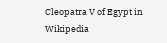Cleopatra V of Egypt in Wikipedia